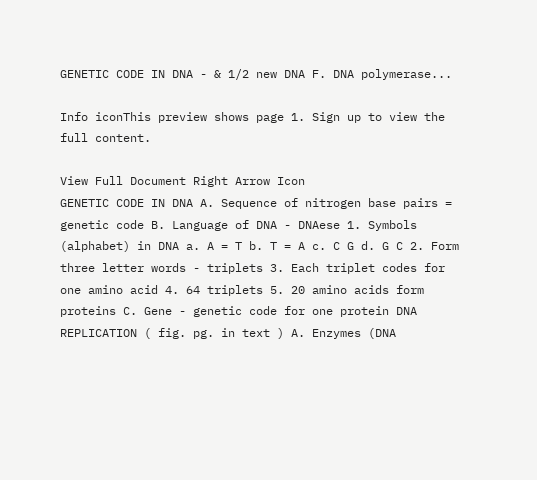GENETIC CODE IN DNA - & 1/2 new DNA F. DNA polymerase...

Info iconThis preview shows page 1. Sign up to view the full content.

View Full Document Right Arrow Icon
GENETIC CODE IN DNA A. Sequence of nitrogen base pairs = genetic code B. Language of DNA - DNAese 1. Symbols (alphabet) in DNA a. A = T b. T = A c. C G d. G C 2. Form three letter words - triplets 3. Each triplet codes for one amino acid 4. 64 triplets 5. 20 amino acids form proteins C. Gene - genetic code for one protein DNA REPLICATION ( fig. pg. in text ) A. Enzymes (DNA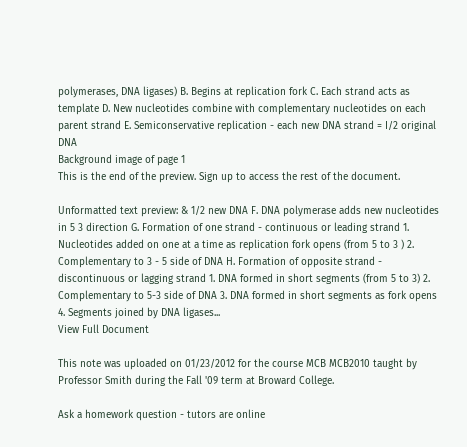polymerases, DNA ligases) B. Begins at replication fork C. Each strand acts as template D. New nucleotides combine with complementary nucleotides on each parent strand E. Semiconservative replication - each new DNA strand = I/2 original DNA
Background image of page 1
This is the end of the preview. Sign up to access the rest of the document.

Unformatted text preview: & 1/2 new DNA F. DNA polymerase adds new nucleotides in 5 3 direction G. Formation of one strand - continuous or leading strand 1. Nucleotides added on one at a time as replication fork opens (from 5 to 3 ) 2. Complementary to 3 - 5 side of DNA H. Formation of opposite strand - discontinuous or lagging strand 1. DNA formed in short segments (from 5 to 3) 2. Complementary to 5-3 side of DNA 3. DNA formed in short segments as fork opens 4. Segments joined by DNA ligases...
View Full Document

This note was uploaded on 01/23/2012 for the course MCB MCB2010 taught by Professor Smith during the Fall '09 term at Broward College.

Ask a homework question - tutors are online